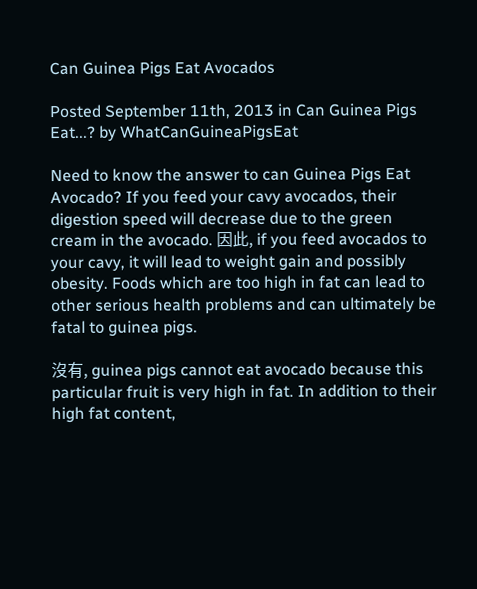Can Guinea Pigs Eat Avocados

Posted September 11th, 2013 in Can Guinea Pigs Eat...? by WhatCanGuineaPigsEat

Need to know the answer to can Guinea Pigs Eat Avocado? If you feed your cavy avocados, their digestion speed will decrease due to the green cream in the avocado. 因此, if you feed avocados to your cavy, it will lead to weight gain and possibly obesity. Foods which are too high in fat can lead to other serious health problems and can ultimately be fatal to guinea pigs.

沒有, guinea pigs cannot eat avocado because this particular fruit is very high in fat. In addition to their high fat content,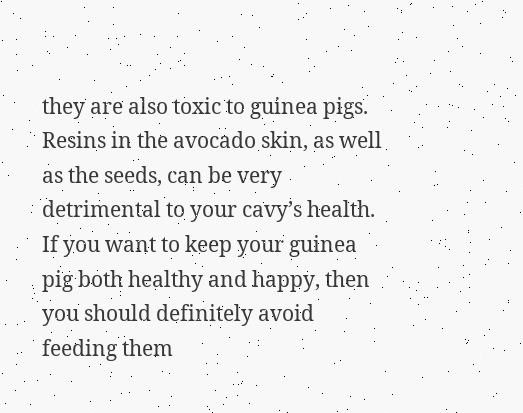they are also toxic to guinea pigs. Resins in the avocado skin, as well as the seeds, can be very detrimental to your cavy’s health. If you want to keep your guinea pig both healthy and happy, then you should definitely avoid feeding them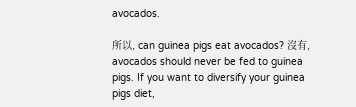avocados.

所以, can guinea pigs eat avocados? 沒有, avocados should never be fed to guinea pigs. If you want to diversify your guinea pigs diet,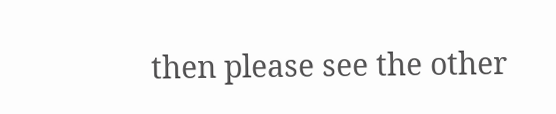then please see the other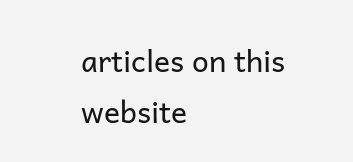articles on this website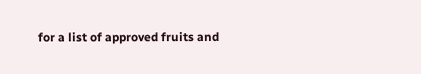for a list of approved fruits and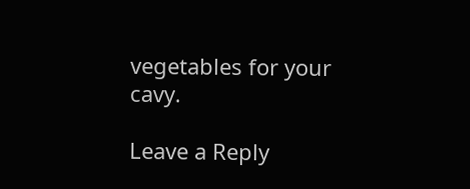vegetables for your cavy.

Leave a Reply